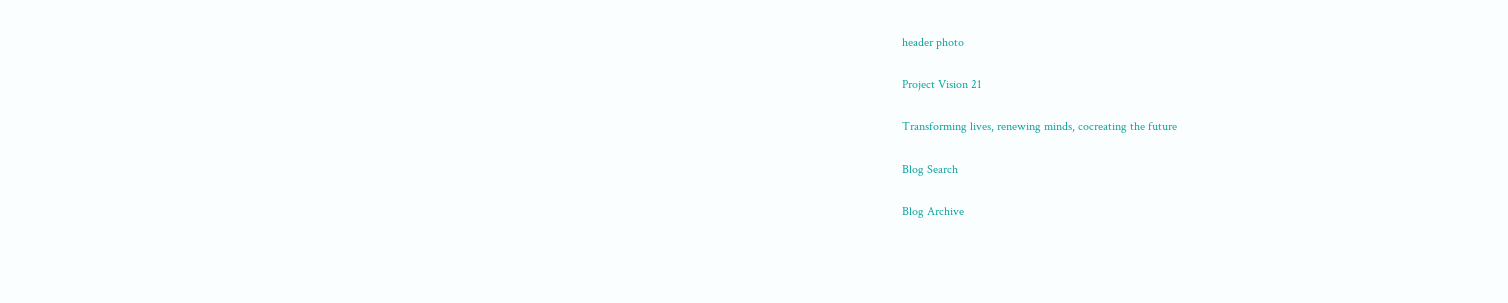header photo

Project Vision 21

Transforming lives, renewing minds, cocreating the future

Blog Search

Blog Archive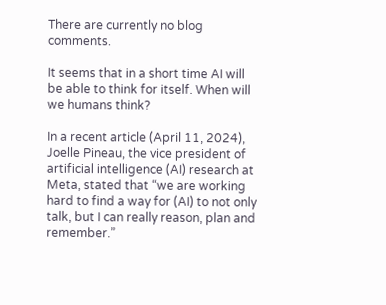There are currently no blog comments.

It seems that in a short time AI will be able to think for itself. When will we humans think?

In a recent article (April 11, 2024), Joelle Pineau, the vice president of artificial intelligence (AI) research at Meta, stated that “we are working hard to find a way for (AI) to not only talk, but I can really reason, plan and remember.”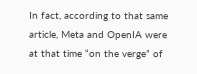In fact, according to that same article, Meta and OpenIA were at that time “on the verge” of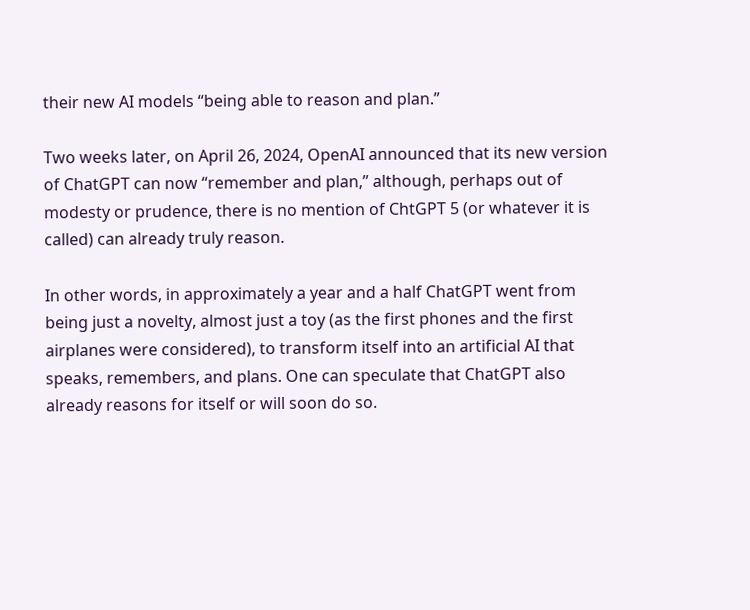their new AI models “being able to reason and plan.”

Two weeks later, on April 26, 2024, OpenAI announced that its new version of ChatGPT can now “remember and plan,” although, perhaps out of modesty or prudence, there is no mention of ChtGPT 5 (or whatever it is called) can already truly reason.

In other words, in approximately a year and a half ChatGPT went from being just a novelty, almost just a toy (as the first phones and the first airplanes were considered), to transform itself into an artificial AI that speaks, remembers, and plans. One can speculate that ChatGPT also already reasons for itself or will soon do so.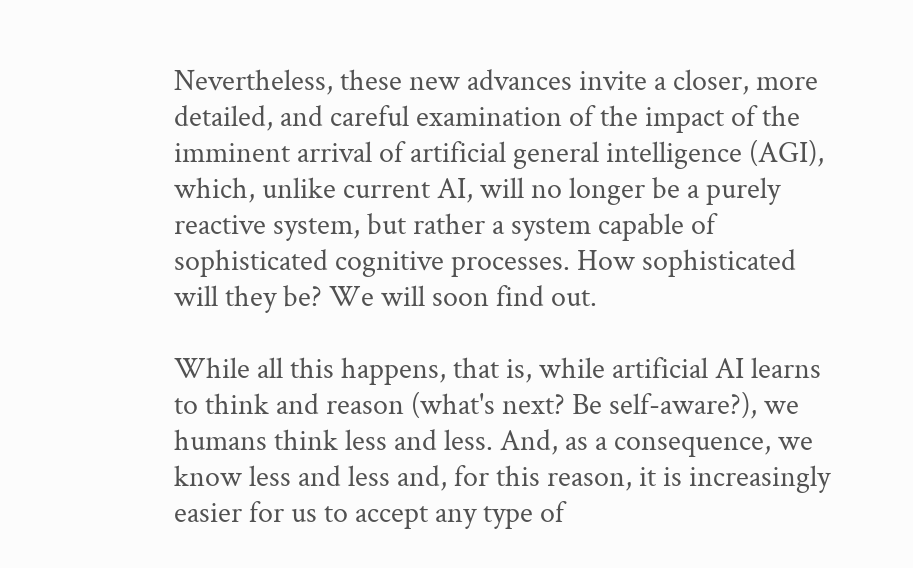Nevertheless, these new advances invite a closer, more detailed, and careful examination of the impact of the imminent arrival of artificial general intelligence (AGI), which, unlike current AI, will no longer be a purely reactive system, but rather a system capable of sophisticated cognitive processes. How sophisticated will they be? We will soon find out.

While all this happens, that is, while artificial AI learns to think and reason (what's next? Be self-aware?), we humans think less and less. And, as a consequence, we know less and less and, for this reason, it is increasingly easier for us to accept any type of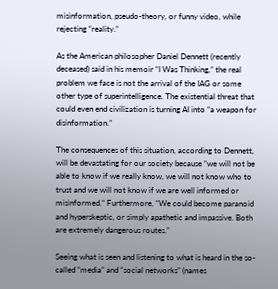misinformation, pseudo-theory, or funny video, while rejecting “reality.”

As the American philosopher Daniel Dennett (recently deceased) said in his memoir “I Was Thinking,” the real problem we face is not the arrival of the IAG or some other type of superintelligence. The existential threat that could even end civilization is turning AI into “a weapon for disinformation.”

The consequences of this situation, according to Dennett, will be devastating for our society because “we will not be able to know if we really know, we will not know who to trust and we will not know if we are well informed or misinformed.” Furthermore, “We could become paranoid and hyperskeptic, or simply apathetic and impassive. Both are extremely dangerous routes.”

Seeing what is seen and listening to what is heard in the so-called “media” and “social networks” (names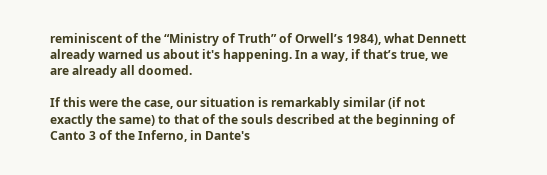reminiscent of the “Ministry of Truth” of Orwell’s 1984), what Dennett already warned us about it's happening. In a way, if that’s true, we are already all doomed.

If this were the case, our situation is remarkably similar (if not exactly the same) to that of the souls described at the beginning of Canto 3 of the Inferno, in Dante's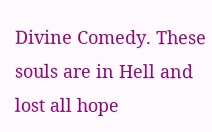Divine Comedy. These souls are in Hell and lost all hope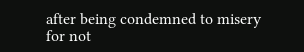after being condemned to misery for not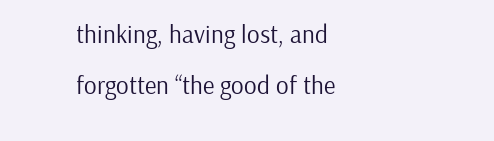thinking, having lost, and forgotten “the good of the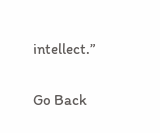intellect.”

Go Back